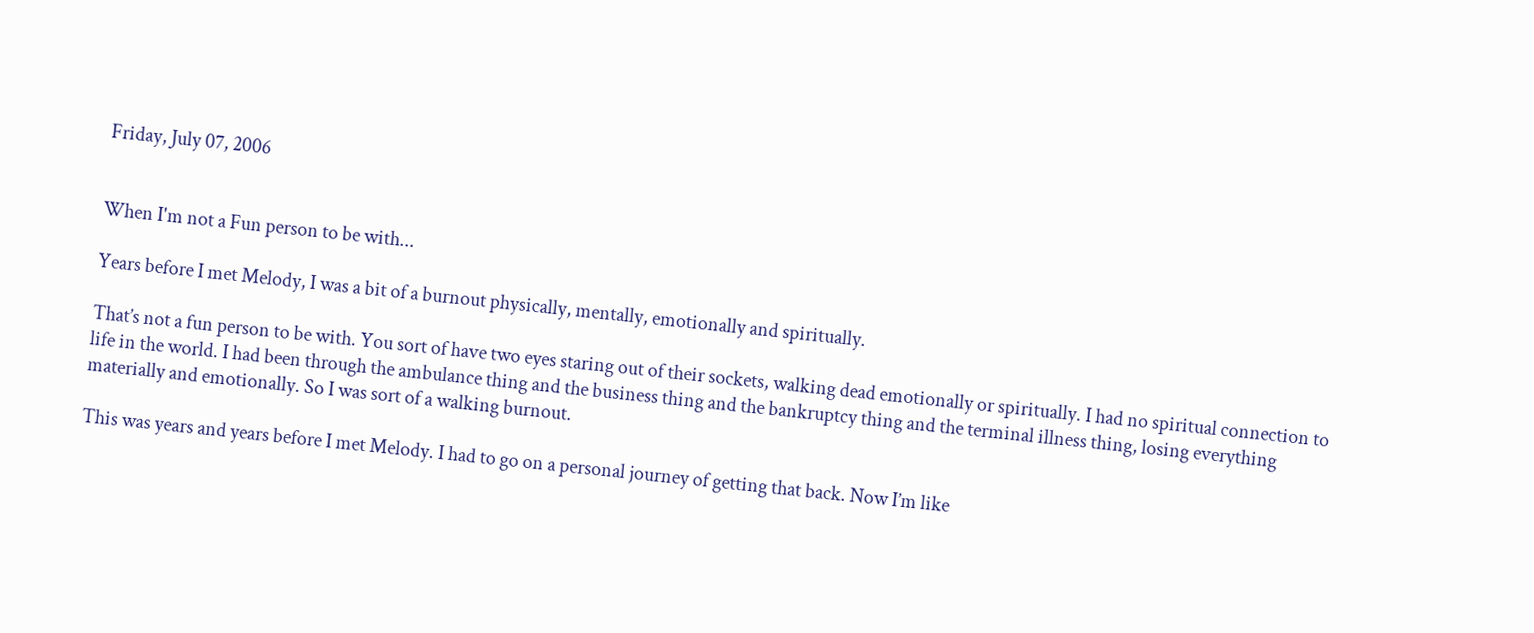Friday, July 07, 2006


When I'm not a Fun person to be with...

Years before I met Melody, I was a bit of a burnout physically, mentally, emotionally and spiritually.

That’s not a fun person to be with. You sort of have two eyes staring out of their sockets, walking dead emotionally or spiritually. I had no spiritual connection to life in the world. I had been through the ambulance thing and the business thing and the bankruptcy thing and the terminal illness thing, losing everything materially and emotionally. So I was sort of a walking burnout.

This was years and years before I met Melody. I had to go on a personal journey of getting that back. Now I’m like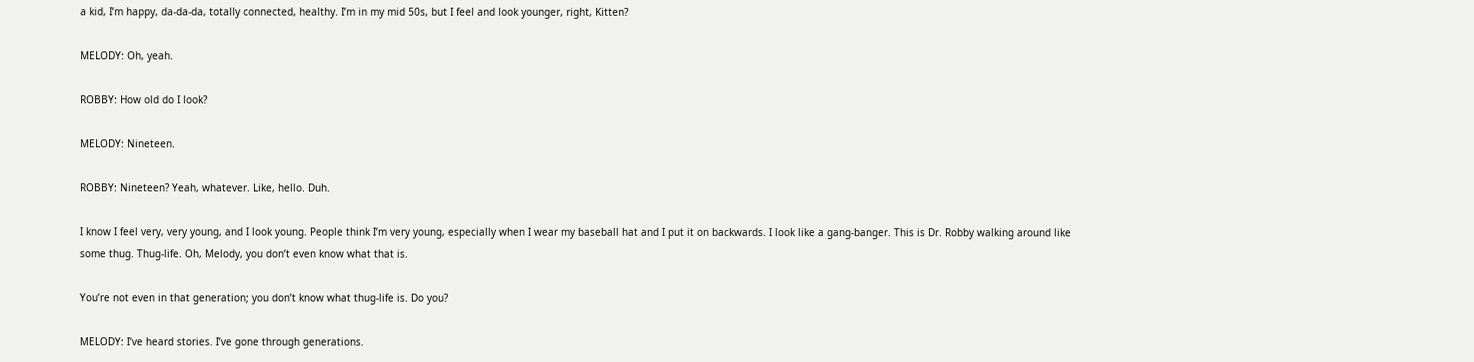a kid, I’m happy, da‑da‑da, totally connected, healthy. I’m in my mid 50s, but I feel and look younger, right, Kitten?

MELODY: Oh, yeah.

ROBBY: How old do I look?

MELODY: Nineteen.

ROBBY: Nineteen? Yeah, whatever. Like, hello. Duh.

I know I feel very, very young, and I look young. People think I’m very young, especially when I wear my baseball hat and I put it on backwards. I look like a gang-banger. This is Dr. Robby walking around like some thug. Thug-life. Oh, Melody, you don’t even know what that is.

You’re not even in that generation; you don’t know what thug-life is. Do you?

MELODY: I’ve heard stories. I’ve gone through generations.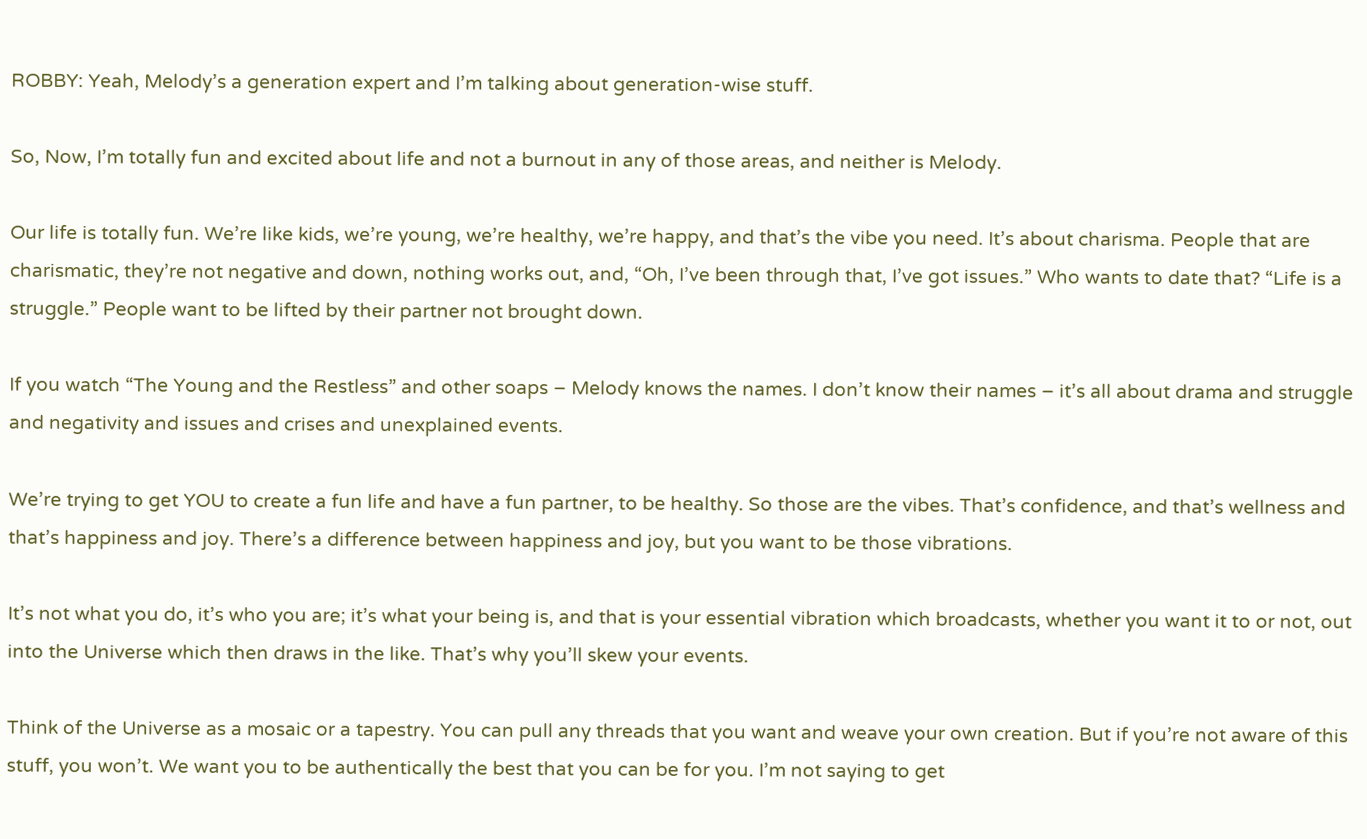ROBBY: Yeah, Melody’s a generation expert and I’m talking about generation-wise stuff.

So, Now, I’m totally fun and excited about life and not a burnout in any of those areas, and neither is Melody.

Our life is totally fun. We’re like kids, we’re young, we’re healthy, we’re happy, and that’s the vibe you need. It’s about charisma. People that are charismatic, they’re not negative and down, nothing works out, and, “Oh, I’ve been through that, I’ve got issues.” Who wants to date that? “Life is a struggle.” People want to be lifted by their partner not brought down.

If you watch “The Young and the Restless” and other soaps – Melody knows the names. I don’t know their names – it’s all about drama and struggle and negativity and issues and crises and unexplained events.

We’re trying to get YOU to create a fun life and have a fun partner, to be healthy. So those are the vibes. That’s confidence, and that’s wellness and that’s happiness and joy. There’s a difference between happiness and joy, but you want to be those vibrations.

It’s not what you do, it’s who you are; it’s what your being is, and that is your essential vibration which broadcasts, whether you want it to or not, out into the Universe which then draws in the like. That’s why you’ll skew your events.

Think of the Universe as a mosaic or a tapestry. You can pull any threads that you want and weave your own creation. But if you’re not aware of this stuff, you won’t. We want you to be authentically the best that you can be for you. I’m not saying to get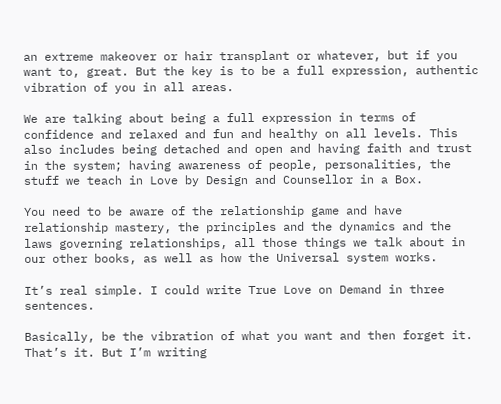an extreme makeover or hair transplant or whatever, but if you want to, great. But the key is to be a full expression, authentic vibration of you in all areas.

We are talking about being a full expression in terms of confidence and relaxed and fun and healthy on all levels. This also includes being detached and open and having faith and trust in the system; having awareness of people, personalities, the stuff we teach in Love by Design and Counsellor in a Box.

You need to be aware of the relationship game and have relationship mastery, the principles and the dynamics and the laws governing relationships, all those things we talk about in our other books, as well as how the Universal system works.

It’s real simple. I could write True Love on Demand in three sentences.

Basically, be the vibration of what you want and then forget it. That’s it. But I’m writing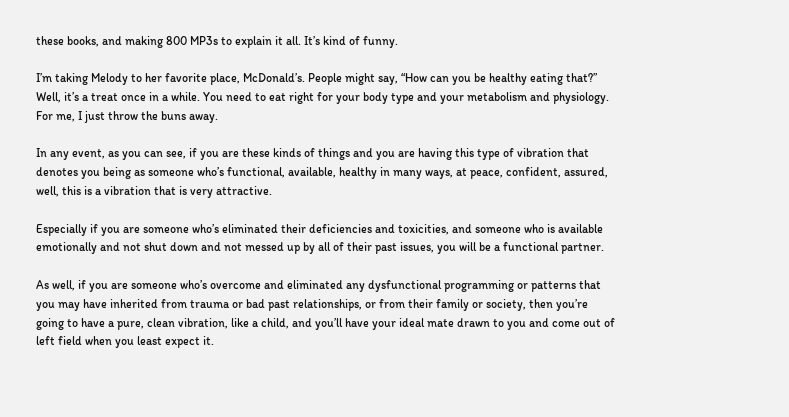these books, and making 800 MP3s to explain it all. It’s kind of funny.

I’m taking Melody to her favorite place, McDonald’s. People might say, “How can you be healthy eating that?” Well, it’s a treat once in a while. You need to eat right for your body type and your metabolism and physiology. For me, I just throw the buns away.

In any event, as you can see, if you are these kinds of things and you are having this type of vibration that denotes you being as someone who’s functional, available, healthy in many ways, at peace, confident, assured, well, this is a vibration that is very attractive.

Especially if you are someone who’s eliminated their deficiencies and toxicities, and someone who is available emotionally and not shut down and not messed up by all of their past issues, you will be a functional partner.

As well, if you are someone who’s overcome and eliminated any dysfunctional programming or patterns that you may have inherited from trauma or bad past relationships, or from their family or society, then you’re going to have a pure, clean vibration, like a child, and you’ll have your ideal mate drawn to you and come out of left field when you least expect it.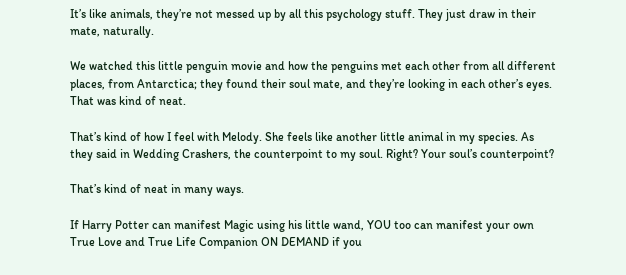It’s like animals, they’re not messed up by all this psychology stuff. They just draw in their mate, naturally.

We watched this little penguin movie and how the penguins met each other from all different places, from Antarctica; they found their soul mate, and they’re looking in each other’s eyes.
That was kind of neat.

That’s kind of how I feel with Melody. She feels like another little animal in my species. As they said in Wedding Crashers, the counterpoint to my soul. Right? Your soul’s counterpoint?

That’s kind of neat in many ways.

If Harry Potter can manifest Magic using his little wand, YOU too can manifest your own True Love and True Life Companion ON DEMAND if you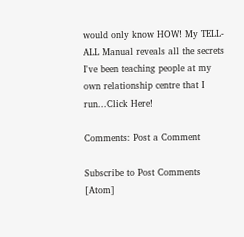would only know HOW! My TELL-ALL Manual reveals all the secrets I've been teaching people at my own relationship centre that I run...Click Here!

Comments: Post a Comment

Subscribe to Post Comments [Atom]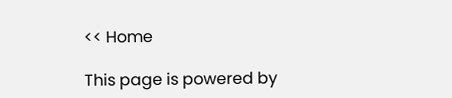<< Home

This page is powered by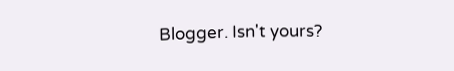Blogger. Isn't yours?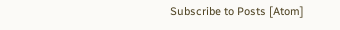Subscribe to Posts [Atom]